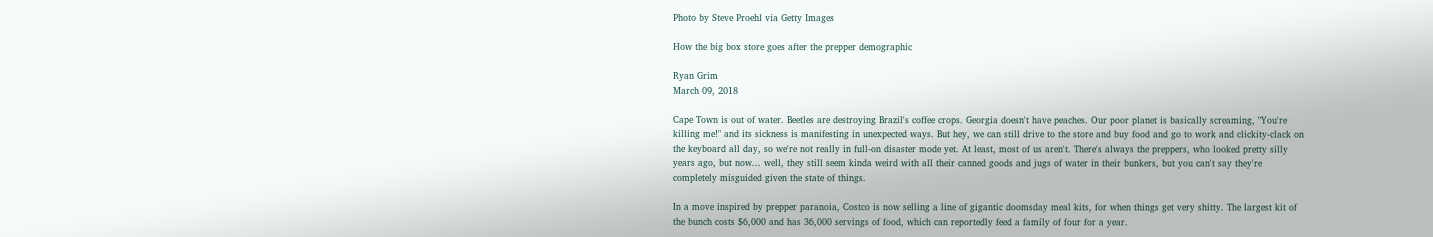Photo by Steve Proehl via Getty Images

How the big box store goes after the prepper demographic

Ryan Grim
March 09, 2018

Cape Town is out of water. Beetles are destroying Brazil's coffee crops. Georgia doesn't have peaches. Our poor planet is basically screaming, "You're killing me!" and its sickness is manifesting in unexpected ways. But hey, we can still drive to the store and buy food and go to work and clickity-clack on the keyboard all day, so we're not really in full-on disaster mode yet. At least, most of us aren't. There's always the preppers, who looked pretty silly years ago, but now... well, they still seem kinda weird with all their canned goods and jugs of water in their bunkers, but you can't say they're completely misguided given the state of things.

In a move inspired by prepper paranoia, Costco is now selling a line of gigantic doomsday meal kits, for when things get very shitty. The largest kit of the bunch costs $6,000 and has 36,000 servings of food, which can reportedly feed a family of four for a year.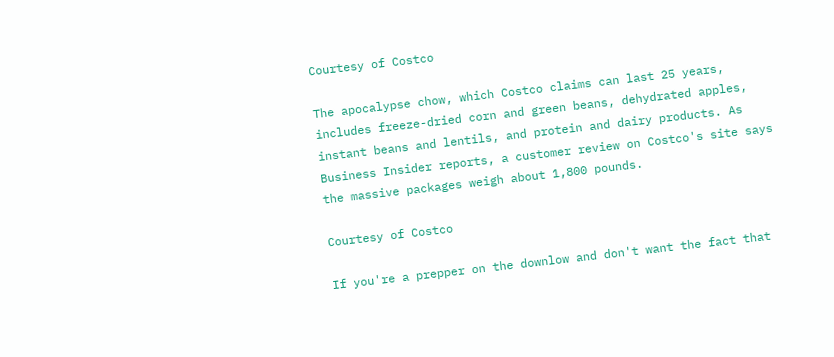Courtesy of Costco

The apocalypse chow, which Costco claims can last 25 years, includes freeze-dried corn and green beans, dehydrated apples, instant beans and lentils, and protein and dairy products. As Business Insider reports, a customer review on Costco's site says the massive packages weigh about 1,800 pounds.

Courtesy of Costco

If you're a prepper on the downlow and don't want the fact that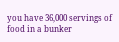you have 36,000 servings of food in a bunker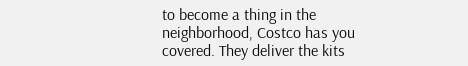to become a thing in the neighborhood, Costco has you covered. They deliver the kits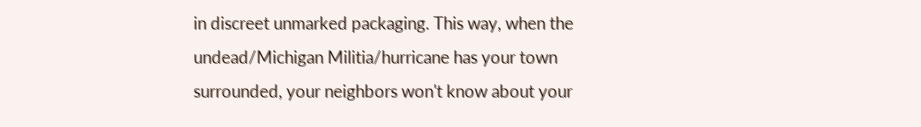in discreet unmarked packaging. This way, when the undead/Michigan Militia/hurricane has your town surrounded, your neighbors won't know about your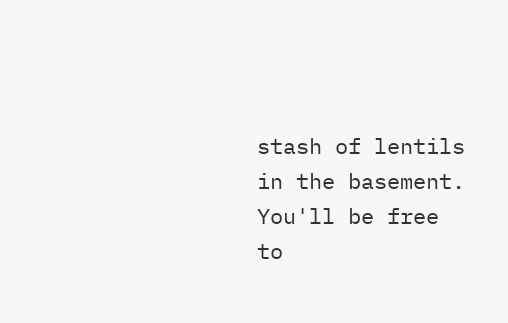stash of lentils in the basement. You'll be free to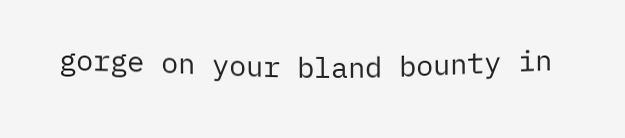gorge on your bland bounty in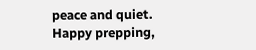peace and quiet. Happy prepping,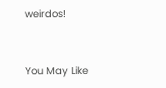weirdos!


You May Like